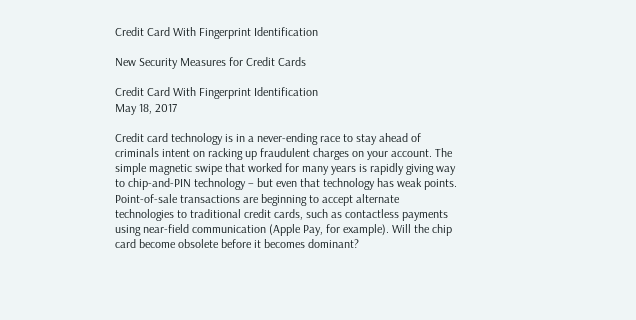Credit Card With Fingerprint Identification

New Security Measures for Credit Cards

Credit Card With Fingerprint Identification
May 18, 2017

Credit card technology is in a never-ending race to stay ahead of criminals intent on racking up fraudulent charges on your account. The simple magnetic swipe that worked for many years is rapidly giving way to chip-and-PIN technology – but even that technology has weak points. Point-of-sale transactions are beginning to accept alternate technologies to traditional credit cards, such as contactless payments using near-field communication (Apple Pay, for example). Will the chip card become obsolete before it becomes dominant?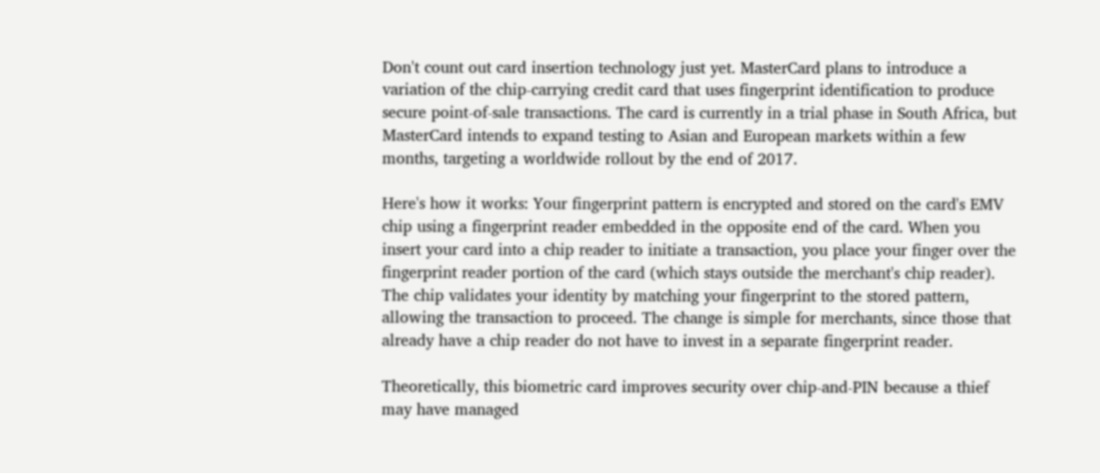Don't count out card insertion technology just yet. MasterCard plans to introduce a variation of the chip-carrying credit card that uses fingerprint identification to produce secure point-of-sale transactions. The card is currently in a trial phase in South Africa, but MasterCard intends to expand testing to Asian and European markets within a few months, targeting a worldwide rollout by the end of 2017.

Here's how it works: Your fingerprint pattern is encrypted and stored on the card's EMV chip using a fingerprint reader embedded in the opposite end of the card. When you insert your card into a chip reader to initiate a transaction, you place your finger over the fingerprint reader portion of the card (which stays outside the merchant's chip reader). The chip validates your identity by matching your fingerprint to the stored pattern, allowing the transaction to proceed. The change is simple for merchants, since those that already have a chip reader do not have to invest in a separate fingerprint reader.

Theoretically, this biometric card improves security over chip-and-PIN because a thief may have managed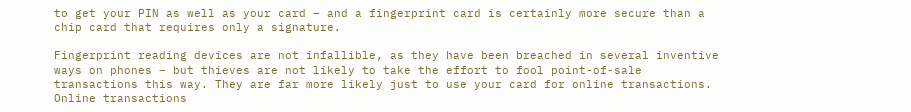to get your PIN as well as your card – and a fingerprint card is certainly more secure than a chip card that requires only a signature.

Fingerprint reading devices are not infallible, as they have been breached in several inventive ways on phones – but thieves are not likely to take the effort to fool point-of-sale transactions this way. They are far more likely just to use your card for online transactions. Online transactions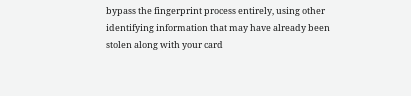bypass the fingerprint process entirely, using other identifying information that may have already been stolen along with your card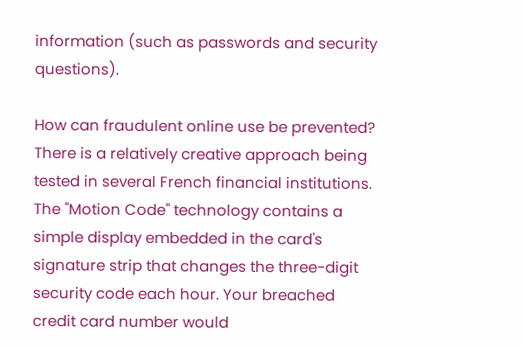information (such as passwords and security questions).

How can fraudulent online use be prevented? There is a relatively creative approach being tested in several French financial institutions. The "Motion Code" technology contains a simple display embedded in the card's signature strip that changes the three-digit security code each hour. Your breached credit card number would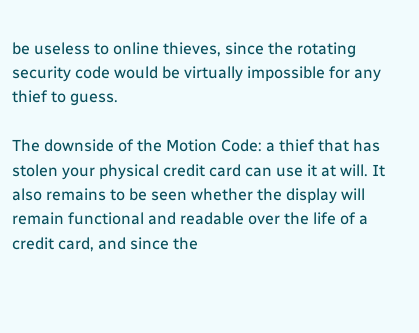be useless to online thieves, since the rotating security code would be virtually impossible for any thief to guess.

The downside of the Motion Code: a thief that has stolen your physical credit card can use it at will. It also remains to be seen whether the display will remain functional and readable over the life of a credit card, and since the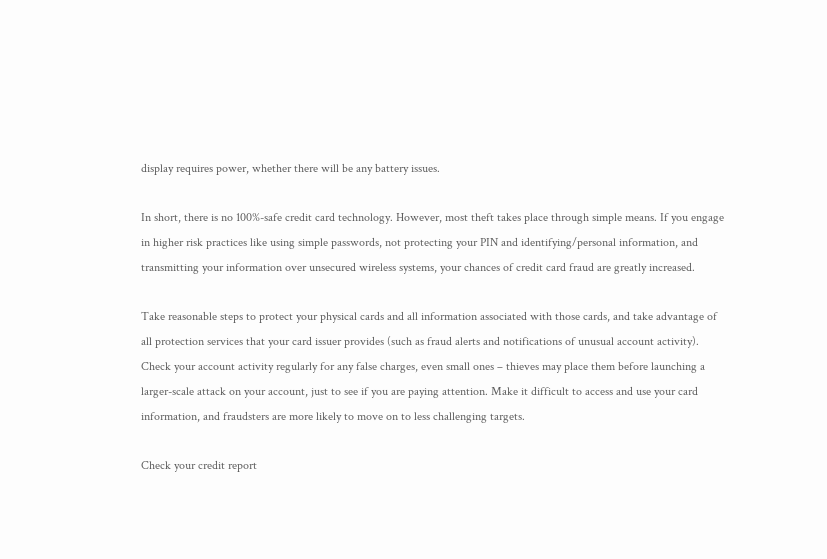display requires power, whether there will be any battery issues.

In short, there is no 100%-safe credit card technology. However, most theft takes place through simple means. If you engage in higher risk practices like using simple passwords, not protecting your PIN and identifying/personal information, and transmitting your information over unsecured wireless systems, your chances of credit card fraud are greatly increased.

Take reasonable steps to protect your physical cards and all information associated with those cards, and take advantage of all protection services that your card issuer provides (such as fraud alerts and notifications of unusual account activity). Check your account activity regularly for any false charges, even small ones – thieves may place them before launching a larger-scale attack on your account, just to see if you are paying attention. Make it difficult to access and use your card information, and fraudsters are more likely to move on to less challenging targets.

Check your credit report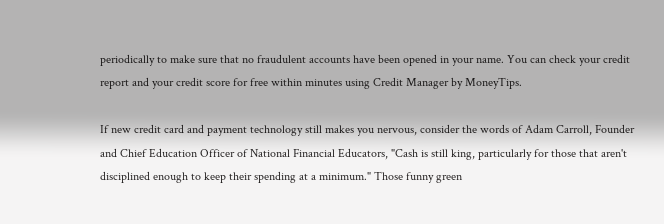periodically to make sure that no fraudulent accounts have been opened in your name. You can check your credit report and your credit score for free within minutes using Credit Manager by MoneyTips.

If new credit card and payment technology still makes you nervous, consider the words of Adam Carroll, Founder and Chief Education Officer of National Financial Educators, "Cash is still king, particularly for those that aren't disciplined enough to keep their spending at a minimum." Those funny green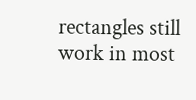rectangles still work in most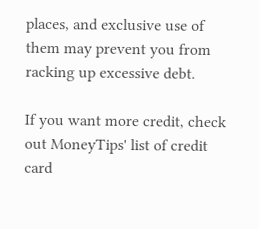places, and exclusive use of them may prevent you from racking up excessive debt.

If you want more credit, check out MoneyTips' list of credit card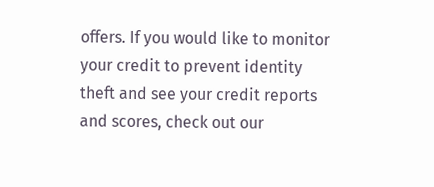offers. If you would like to monitor your credit to prevent identity theft and see your credit reports and scores, check out our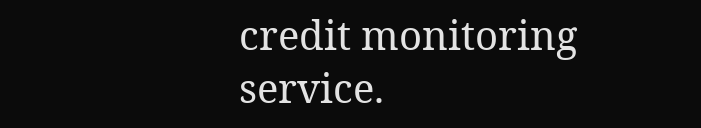credit monitoring service.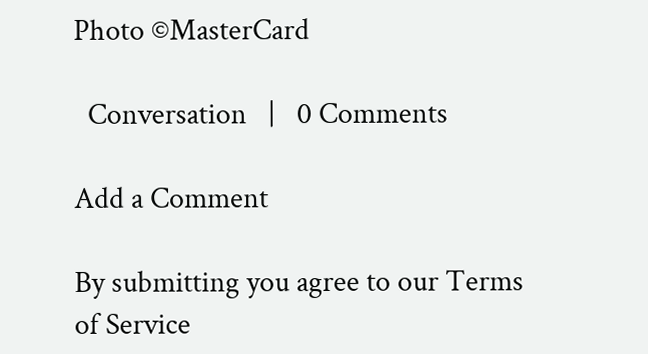Photo ©MasterCard

  Conversation   |   0 Comments

Add a Comment

By submitting you agree to our Terms of Service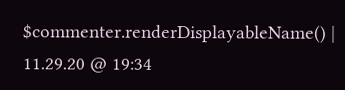$commenter.renderDisplayableName() | 11.29.20 @ 19:34